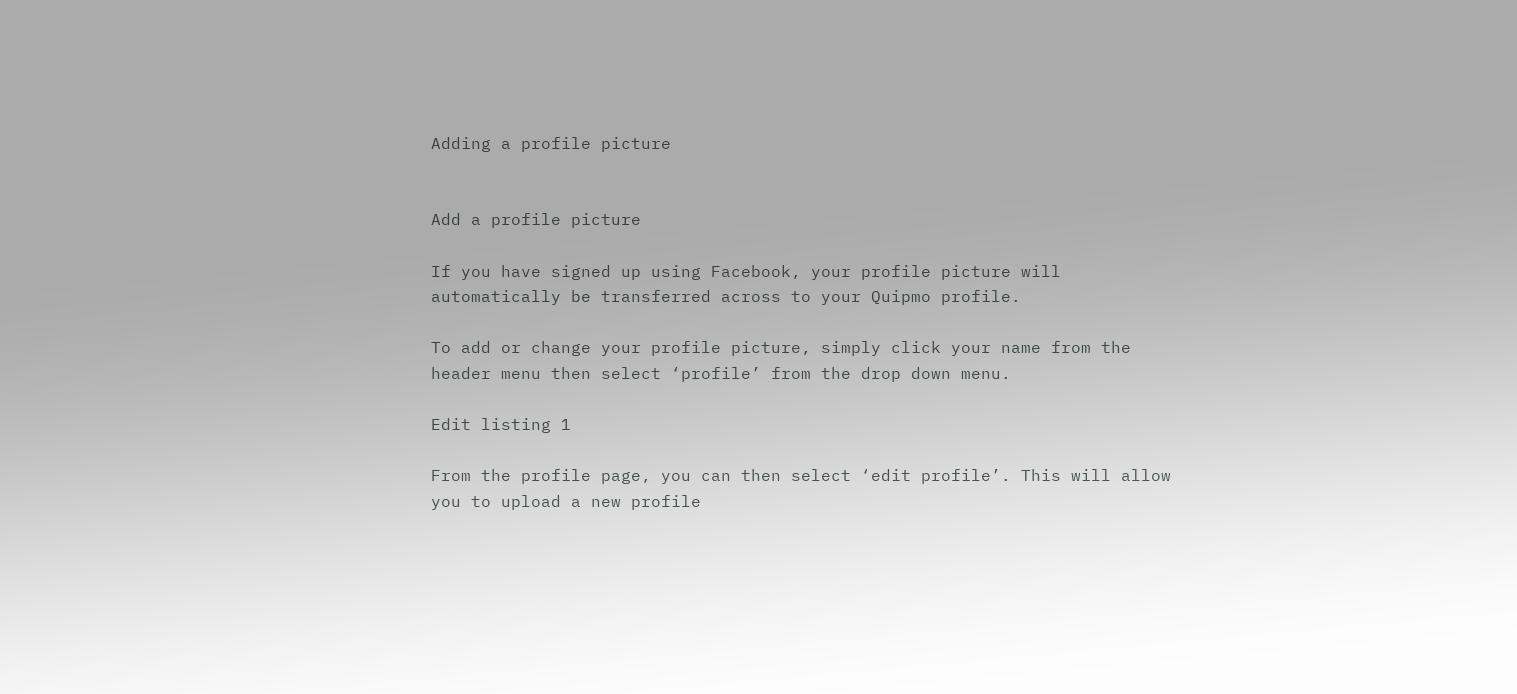Adding a profile picture


Add a profile picture

If you have signed up using Facebook, your profile picture will automatically be transferred across to your Quipmo profile.

To add or change your profile picture, simply click your name from the header menu then select ‘profile’ from the drop down menu.

Edit listing 1

From the profile page, you can then select ‘edit profile’. This will allow you to upload a new profile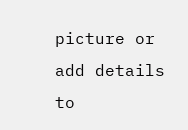picture or add details to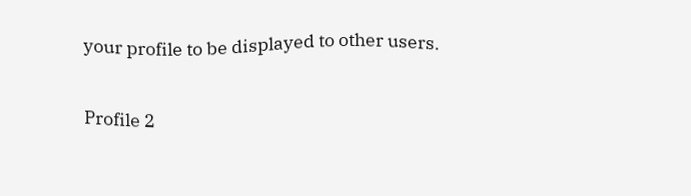your profile to be displayed to other users.

Profile 2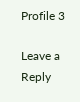Profile 3

Leave a Reply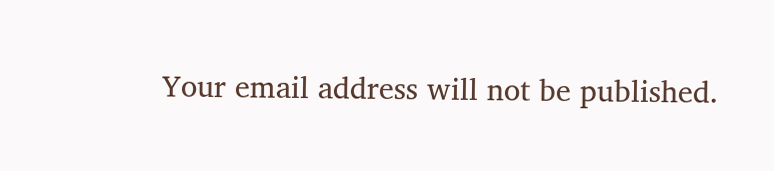Your email address will not be published.